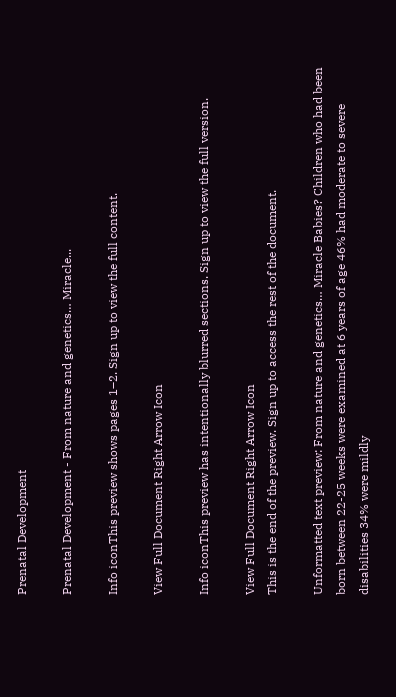Prenatal Development

Prenatal Development - From nature and genetics… Miracle...

Info iconThis preview shows pages 1–2. Sign up to view the full content.

View Full Document Right Arrow Icon

Info iconThis preview has intentionally blurred sections. Sign up to view the full version.

View Full Document Right Arrow Icon
This is the end of the preview. Sign up to access the rest of the document.

Unformatted text preview: From nature and genetics… Miracle Babies? Children who had been born between 22-25 weeks were examined at 6 years of age 46% had moderate to severe disabilities 34% were mildly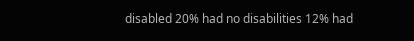disabled 20% had no disabilities 12% had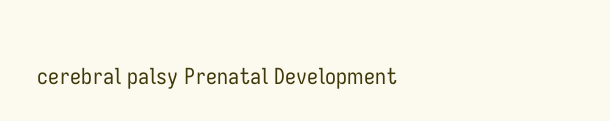cerebral palsy Prenatal Development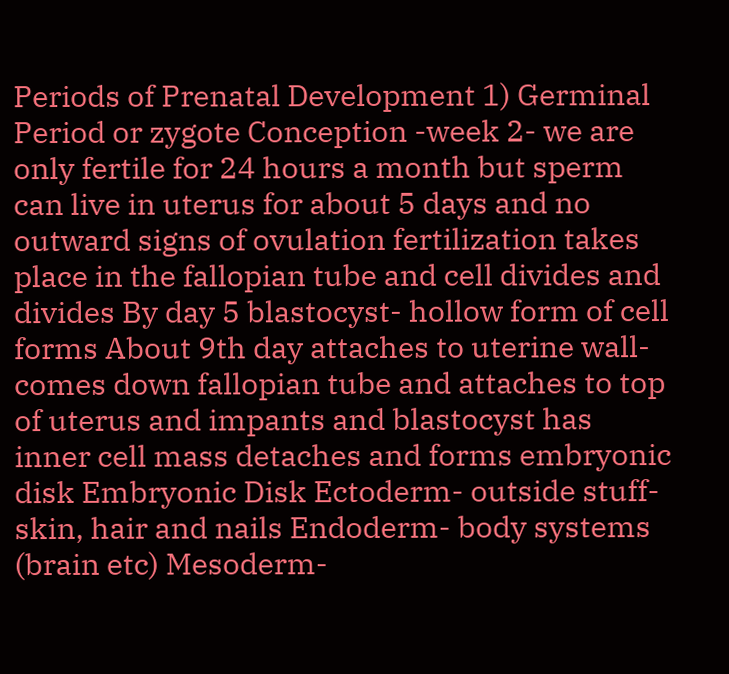Periods of Prenatal Development 1) Germinal Period or zygote Conception -week 2- we are only fertile for 24 hours a month but sperm can live in uterus for about 5 days and no outward signs of ovulation fertilization takes place in the fallopian tube and cell divides and divides By day 5 blastocyst- hollow form of cell forms About 9th day attaches to uterine wall- comes down fallopian tube and attaches to top of uterus and impants and blastocyst has inner cell mass detaches and forms embryonic disk Embryonic Disk Ectoderm- outside stuff- skin, hair and nails Endoderm- body systems (brain etc) Mesoderm-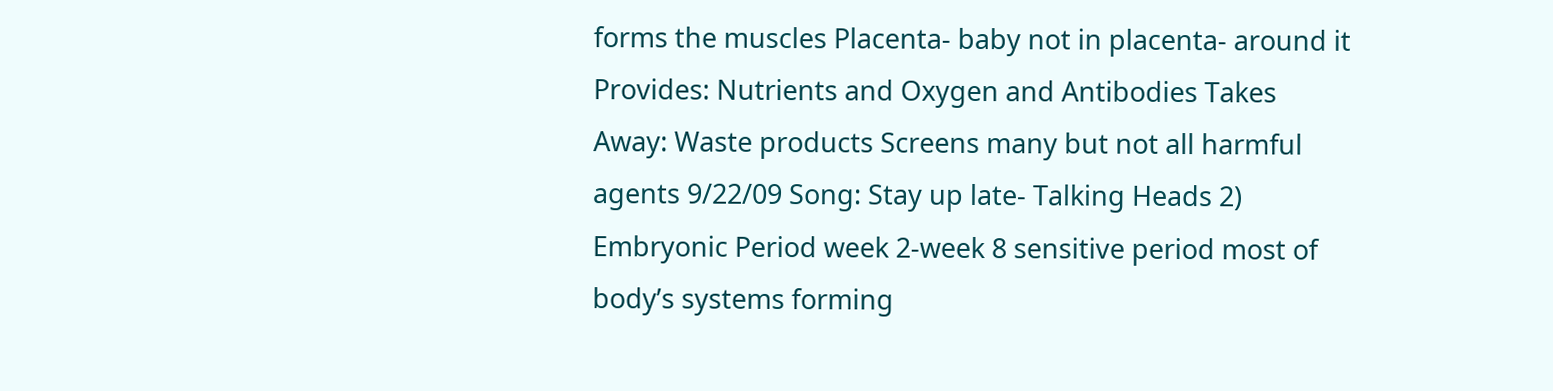forms the muscles Placenta- baby not in placenta- around it Provides: Nutrients and Oxygen and Antibodies Takes Away: Waste products Screens many but not all harmful agents 9/22/09 Song: Stay up late- Talking Heads 2) Embryonic Period week 2-week 8 sensitive period most of body’s systems forming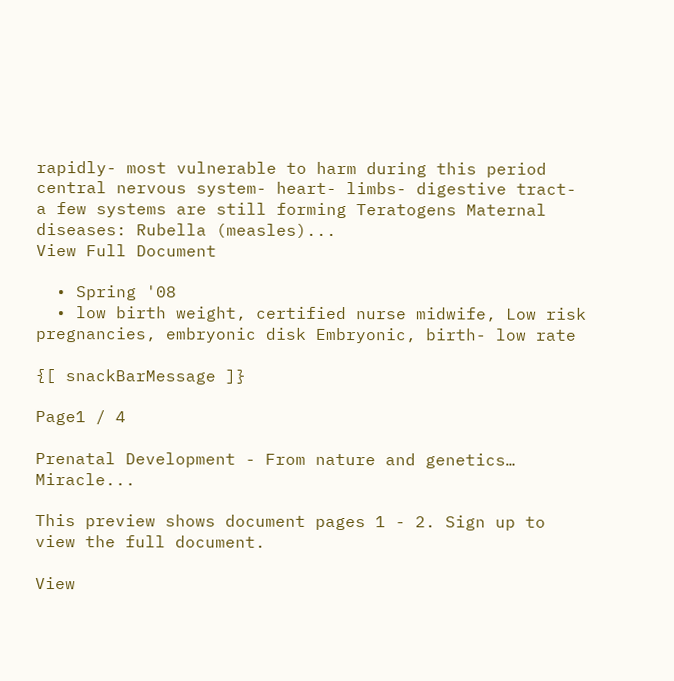rapidly- most vulnerable to harm during this period central nervous system- heart- limbs- digestive tract- a few systems are still forming Teratogens Maternal diseases: Rubella (measles)...
View Full Document

  • Spring '08
  • low birth weight, certified nurse midwife, Low risk pregnancies, embryonic disk Embryonic, birth- low rate

{[ snackBarMessage ]}

Page1 / 4

Prenatal Development - From nature and genetics… Miracle...

This preview shows document pages 1 - 2. Sign up to view the full document.

View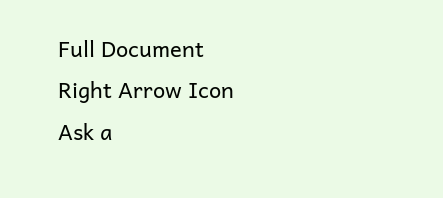Full Document Right Arrow Icon
Ask a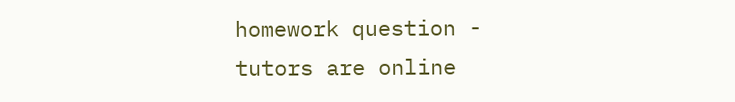homework question - tutors are online